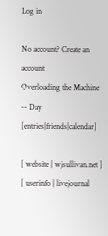Log in

No account? Create an account
Overloading the Machine -- Day [entries|friends|calendar]

[ website | wjsullivan.net ]
[ userinfo | livejournal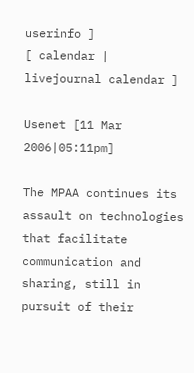userinfo ]
[ calendar | livejournal calendar ]

Usenet [11 Mar 2006|05:11pm]

The MPAA continues its assault on technologies that facilitate communication and sharing, still in pursuit of their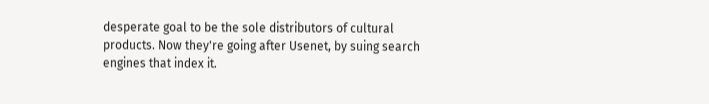desperate goal to be the sole distributors of cultural products. Now they're going after Usenet, by suing search engines that index it.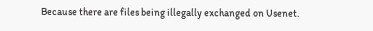Because there are files being illegally exchanged on Usenet.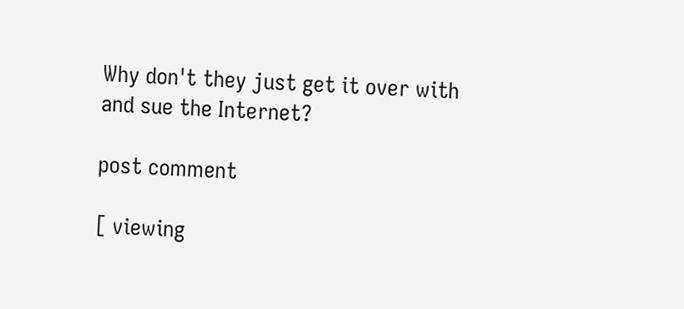Why don't they just get it over with and sue the Internet?

post comment

[ viewing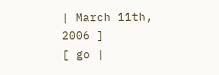| March 11th, 2006 ]
[ go |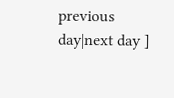previous day|next day ]